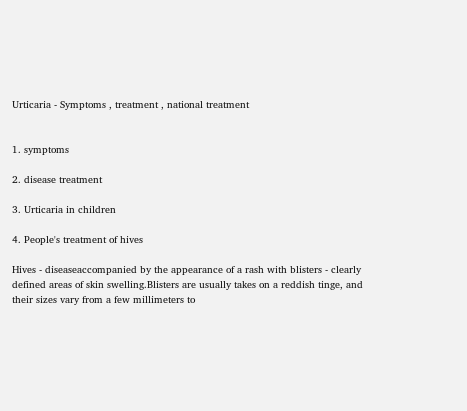Urticaria - Symptoms , treatment , national treatment


1. symptoms

2. disease treatment

3. Urticaria in children

4. People's treatment of hives

Hives - diseaseaccompanied by the appearance of a rash with blisters - clearly defined areas of skin swelling.Blisters are usually takes on a reddish tinge, and their sizes vary from a few millimeters to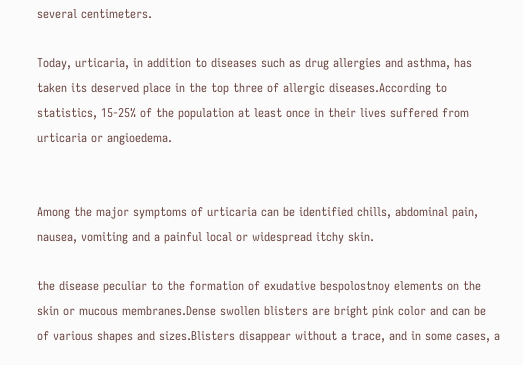several centimeters.

Today, urticaria, in addition to diseases such as drug allergies and asthma, has taken its deserved place in the top three of allergic diseases.According to statistics, 15-25% of the population at least once in their lives suffered from urticaria or angioedema.


Among the major symptoms of urticaria can be identified chills, abdominal pain, nausea, vomiting and a painful local or widespread itchy skin.

the disease peculiar to the formation of exudative bespolostnoy elements on the skin or mucous membranes.Dense swollen blisters are bright pink color and can be of various shapes and sizes.Blisters disappear without a trace, and in some cases, a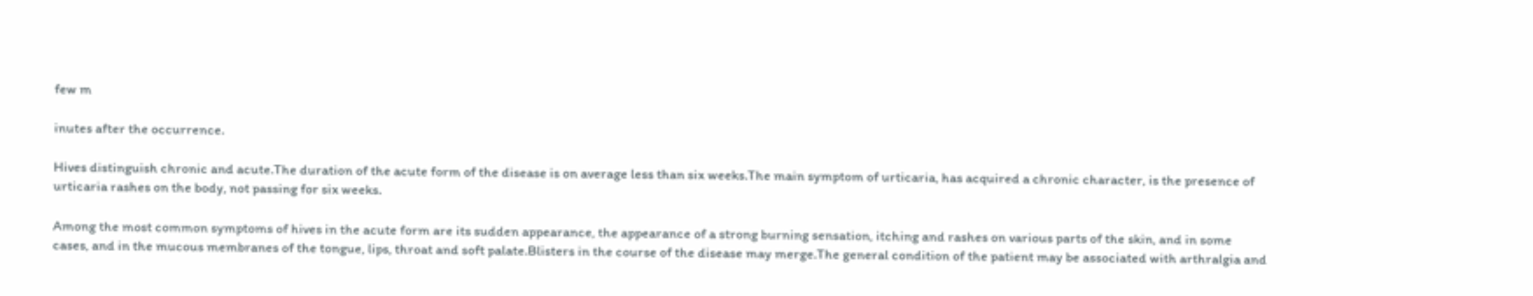few m

inutes after the occurrence.

Hives distinguish chronic and acute.The duration of the acute form of the disease is on average less than six weeks.The main symptom of urticaria, has acquired a chronic character, is the presence of urticaria rashes on the body, not passing for six weeks.

Among the most common symptoms of hives in the acute form are its sudden appearance, the appearance of a strong burning sensation, itching and rashes on various parts of the skin, and in some cases, and in the mucous membranes of the tongue, lips, throat and soft palate.Blisters in the course of the disease may merge.The general condition of the patient may be associated with arthralgia and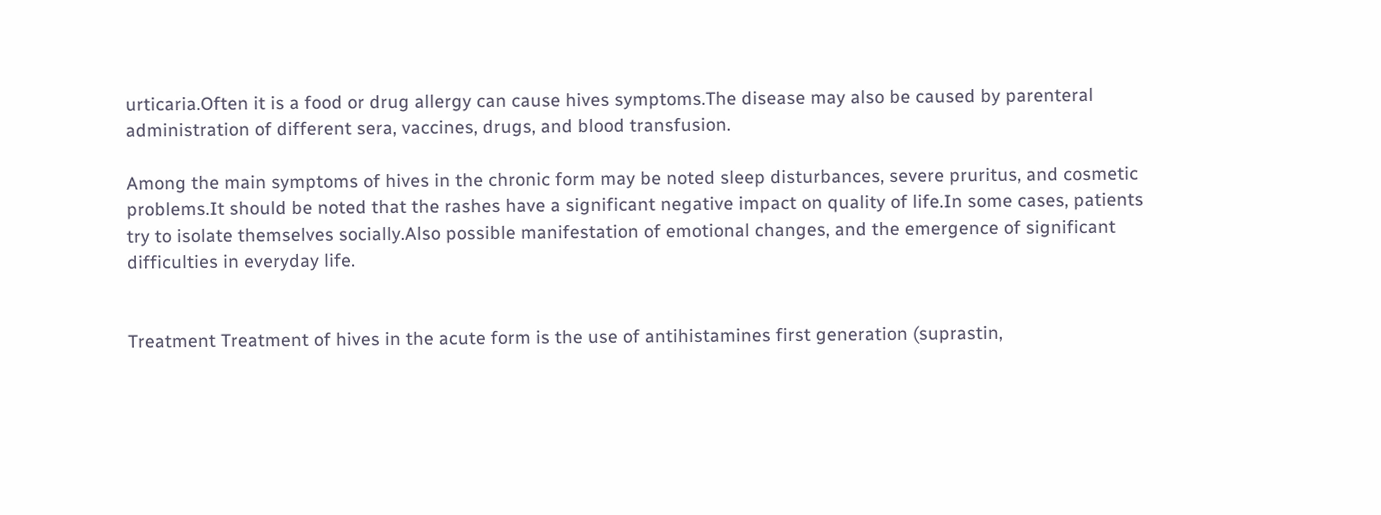urticaria.Often it is a food or drug allergy can cause hives symptoms.The disease may also be caused by parenteral administration of different sera, vaccines, drugs, and blood transfusion.

Among the main symptoms of hives in the chronic form may be noted sleep disturbances, severe pruritus, and cosmetic problems.It should be noted that the rashes have a significant negative impact on quality of life.In some cases, patients try to isolate themselves socially.Also possible manifestation of emotional changes, and the emergence of significant difficulties in everyday life.


Treatment Treatment of hives in the acute form is the use of antihistamines first generation (suprastin,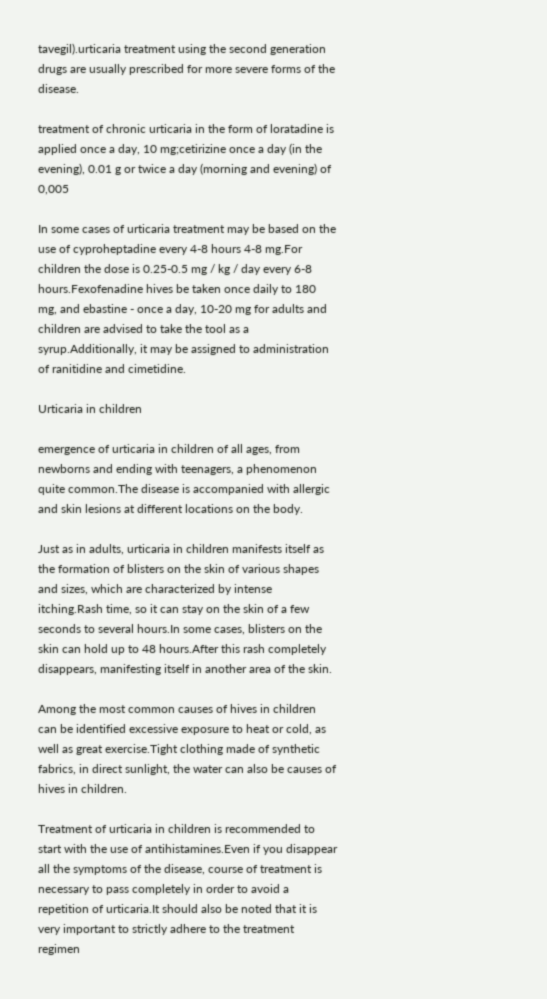tavegil).urticaria treatment using the second generation drugs are usually prescribed for more severe forms of the disease.

treatment of chronic urticaria in the form of loratadine is applied once a day, 10 mg;cetirizine once a day (in the evening), 0.01 g or twice a day (morning and evening) of 0,005

In some cases of urticaria treatment may be based on the use of cyproheptadine every 4-8 hours 4-8 mg.For children the dose is 0.25-0.5 mg / kg / day every 6-8 hours.Fexofenadine hives be taken once daily to 180 mg, and ebastine - once a day, 10-20 mg for adults and children are advised to take the tool as a syrup.Additionally, it may be assigned to administration of ranitidine and cimetidine.

Urticaria in children

emergence of urticaria in children of all ages, from newborns and ending with teenagers, a phenomenon quite common.The disease is accompanied with allergic and skin lesions at different locations on the body.

Just as in adults, urticaria in children manifests itself as the formation of blisters on the skin of various shapes and sizes, which are characterized by intense itching.Rash time, so it can stay on the skin of a few seconds to several hours.In some cases, blisters on the skin can hold up to 48 hours.After this rash completely disappears, manifesting itself in another area of the skin.

Among the most common causes of hives in children can be identified excessive exposure to heat or cold, as well as great exercise.Tight clothing made of synthetic fabrics, in direct sunlight, the water can also be causes of hives in children.

Treatment of urticaria in children is recommended to start with the use of antihistamines.Even if you disappear all the symptoms of the disease, course of treatment is necessary to pass completely in order to avoid a repetition of urticaria.It should also be noted that it is very important to strictly adhere to the treatment regimen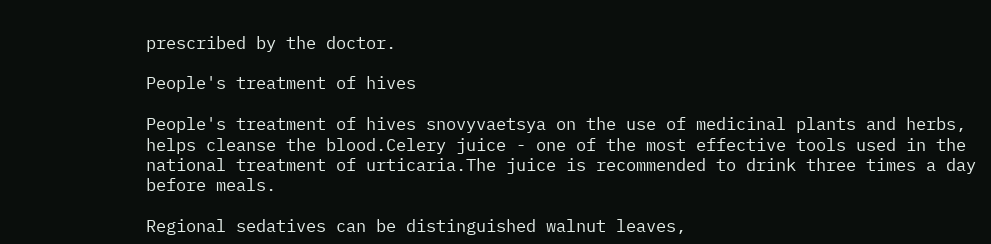prescribed by the doctor.

People's treatment of hives

People's treatment of hives snovyvaetsya on the use of medicinal plants and herbs, helps cleanse the blood.Celery juice - one of the most effective tools used in the national treatment of urticaria.The juice is recommended to drink three times a day before meals.

Regional sedatives can be distinguished walnut leaves,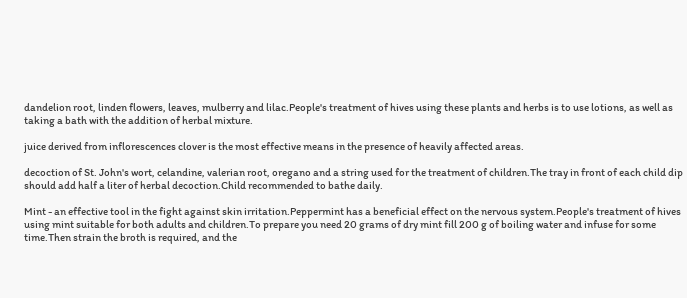dandelion root, linden flowers, leaves, mulberry and lilac.People's treatment of hives using these plants and herbs is to use lotions, as well as taking a bath with the addition of herbal mixture.

juice derived from inflorescences clover is the most effective means in the presence of heavily affected areas.

decoction of St. John's wort, celandine, valerian root, oregano and a string used for the treatment of children.The tray in front of each child dip should add half a liter of herbal decoction.Child recommended to bathe daily.

Mint - an effective tool in the fight against skin irritation.Peppermint has a beneficial effect on the nervous system.People's treatment of hives using mint suitable for both adults and children.To prepare you need 20 grams of dry mint fill 200 g of boiling water and infuse for some time.Then strain the broth is required, and the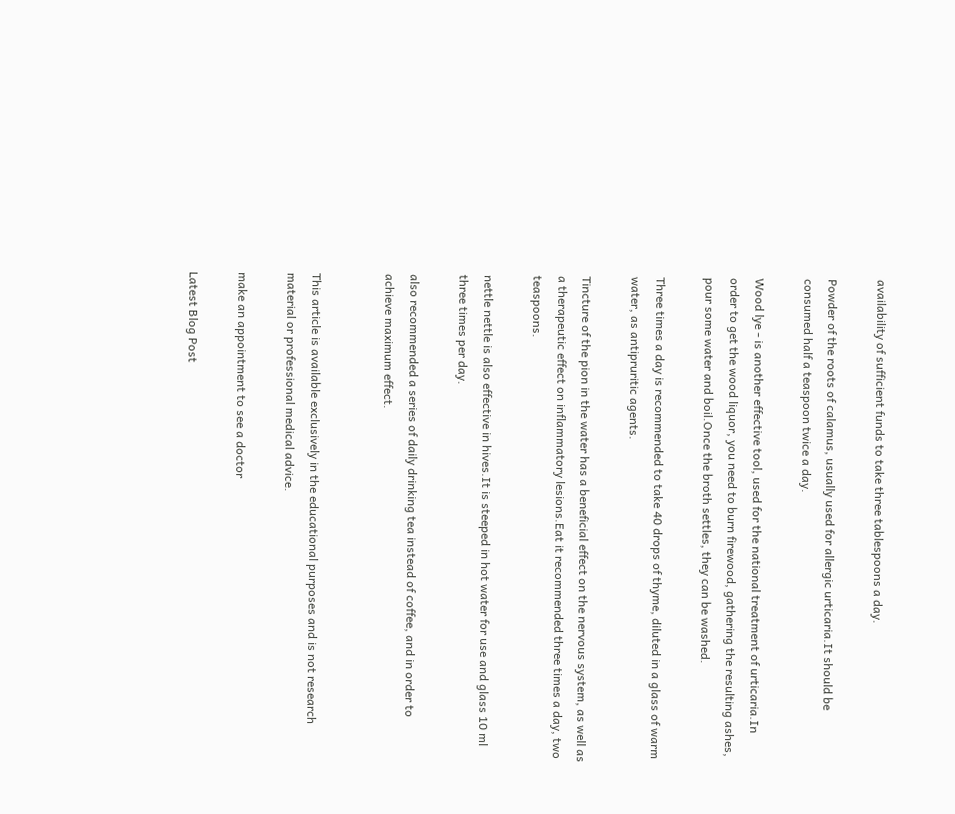availability of sufficient funds to take three tablespoons a day.

Powder of the roots of calamus, usually used for allergic urticaria.It should be consumed half a teaspoon twice a day.

Wood lye - is another effective tool, used for the national treatment of urticaria.In order to get the wood liquor, you need to burn firewood, gathering the resulting ashes, pour some water and boil.Once the broth settles, they can be washed.

Three times a day is recommended to take 40 drops of thyme, diluted in a glass of warm water, as antipruritic agents.

Tincture of the pion in the water has a beneficial effect on the nervous system, as well as a therapeutic effect on inflammatory lesions.Eat it recommended three times a day, two teaspoons.

nettle nettle is also effective in hives.It is steeped in hot water for use and glass 10 ml three times per day.

also recommended a series of daily drinking tea instead of coffee, and in order to achieve maximum effect.


This article is available exclusively in the educational purposes and is not research material or professional medical advice.

make an appointment to see a doctor

Latest Blog Post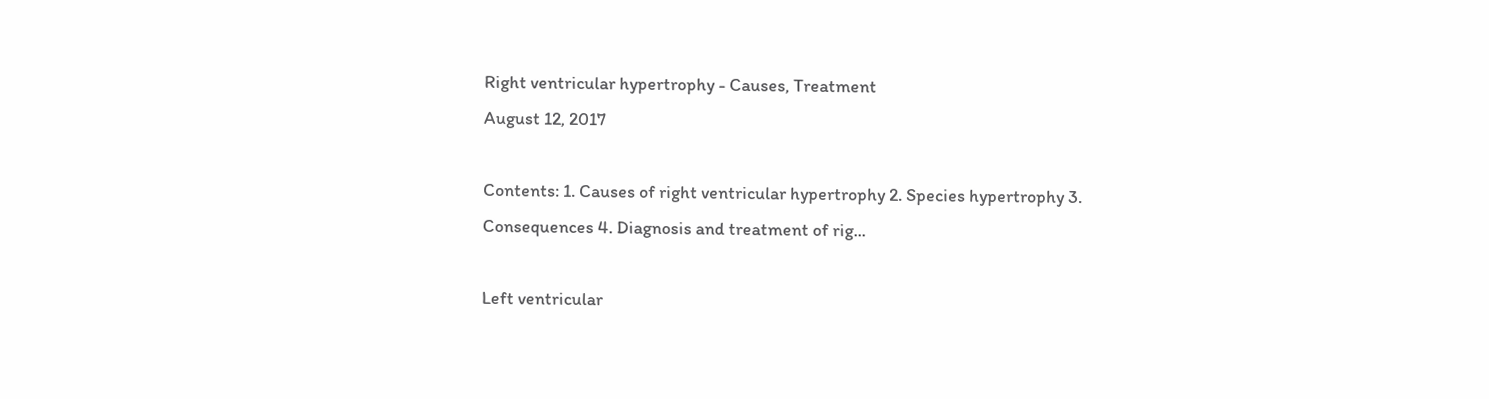Right ventricular hypertrophy - Causes, Treatment
August 12, 2017

Contents: 1. Causes of right ventricular hypertrophy 2. Species hypertrophy 3. Consequences 4. Diagnosis and treatment of rig...

Left ventricular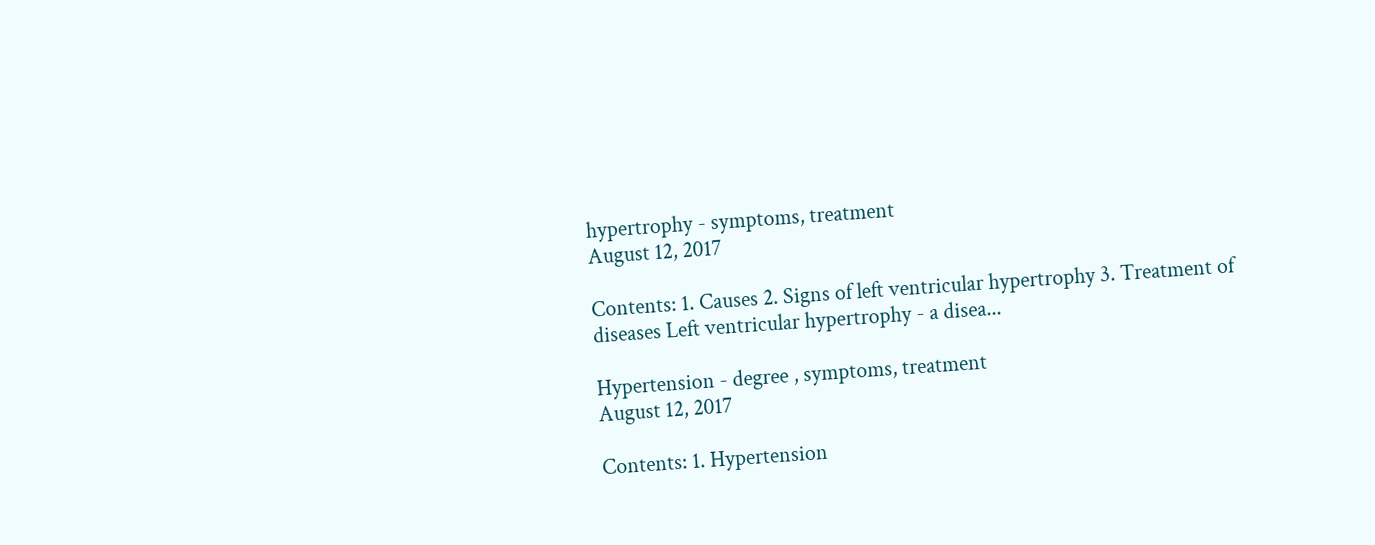hypertrophy - symptoms, treatment
August 12, 2017

Contents: 1. Causes 2. Signs of left ventricular hypertrophy 3. Treatment of diseases Left ventricular hypertrophy - a disea...

Hypertension - degree , symptoms, treatment
August 12, 2017

Contents: 1. Hypertension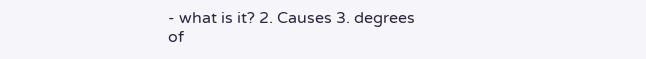- what is it? 2. Causes 3. degrees of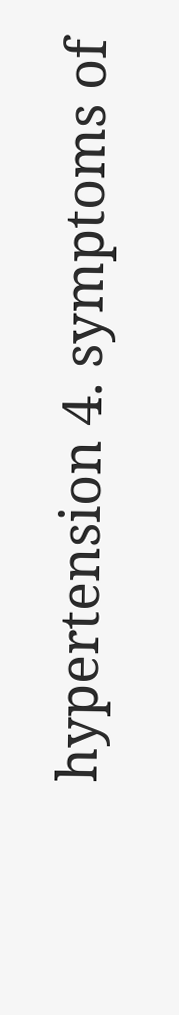hypertension 4. symptoms of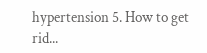hypertension 5. How to get rid...